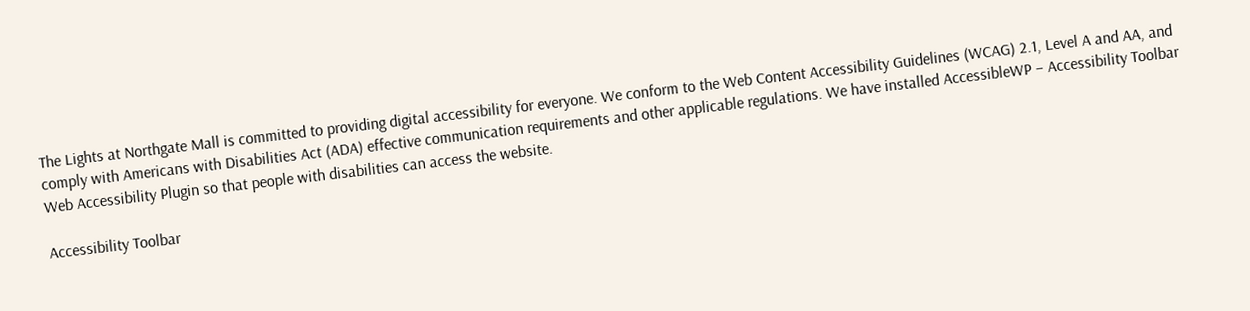The Lights at Northgate Mall is committed to providing digital accessibility for everyone. We conform to the Web Content Accessibility Guidelines (WCAG) 2.1, Level A and AA, and comply with Americans with Disabilities Act (ADA) effective communication requirements and other applicable regulations. We have installed AccessibleWP – Accessibility Toolbar Web Accessibility Plugin so that people with disabilities can access the website.

Accessibility Toolbar